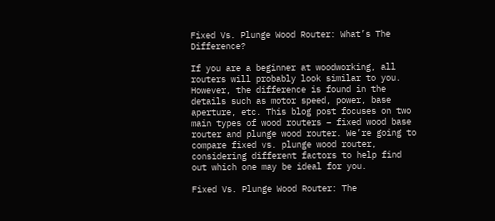Fixed Vs. Plunge Wood Router: What’s The Difference?

If you are a beginner at woodworking, all routers will probably look similar to you. However, the difference is found in the details such as motor speed, power, base aperture, etc. This blog post focuses on two main types of wood routers – fixed wood base router and plunge wood router. We’re going to compare fixed vs. plunge wood router, considering different factors to help find out which one may be ideal for you.

Fixed Vs. Plunge Wood Router: The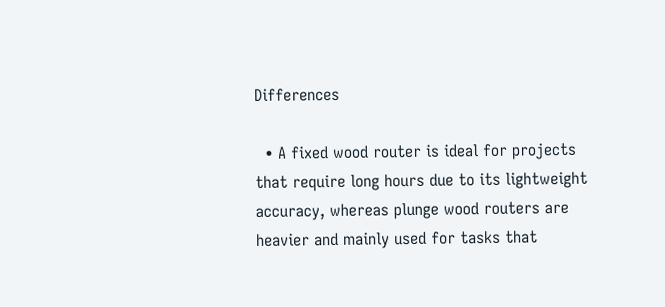Differences

  • A fixed wood router is ideal for projects that require long hours due to its lightweight accuracy, whereas plunge wood routers are heavier and mainly used for tasks that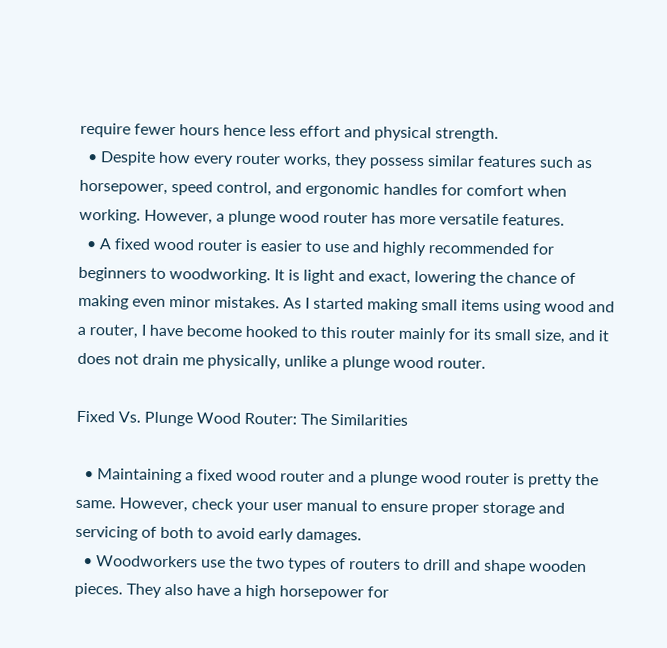require fewer hours hence less effort and physical strength.
  • Despite how every router works, they possess similar features such as horsepower, speed control, and ergonomic handles for comfort when working. However, a plunge wood router has more versatile features.
  • A fixed wood router is easier to use and highly recommended for beginners to woodworking. It is light and exact, lowering the chance of making even minor mistakes. As I started making small items using wood and a router, I have become hooked to this router mainly for its small size, and it does not drain me physically, unlike a plunge wood router.

Fixed Vs. Plunge Wood Router: The Similarities

  • Maintaining a fixed wood router and a plunge wood router is pretty the same. However, check your user manual to ensure proper storage and servicing of both to avoid early damages.
  • Woodworkers use the two types of routers to drill and shape wooden pieces. They also have a high horsepower for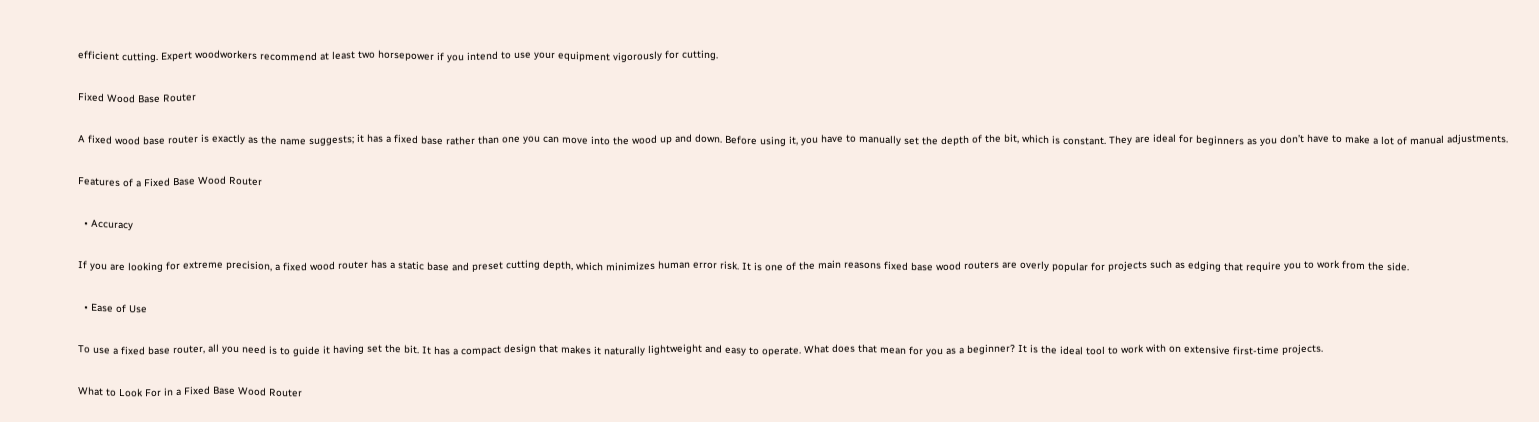efficient cutting. Expert woodworkers recommend at least two horsepower if you intend to use your equipment vigorously for cutting.

Fixed Wood Base Router

A fixed wood base router is exactly as the name suggests; it has a fixed base rather than one you can move into the wood up and down. Before using it, you have to manually set the depth of the bit, which is constant. They are ideal for beginners as you don’t have to make a lot of manual adjustments.

Features of a Fixed Base Wood Router

  • Accuracy

If you are looking for extreme precision, a fixed wood router has a static base and preset cutting depth, which minimizes human error risk. It is one of the main reasons fixed base wood routers are overly popular for projects such as edging that require you to work from the side.

  • Ease of Use

To use a fixed base router, all you need is to guide it having set the bit. It has a compact design that makes it naturally lightweight and easy to operate. What does that mean for you as a beginner? It is the ideal tool to work with on extensive first-time projects.

What to Look For in a Fixed Base Wood Router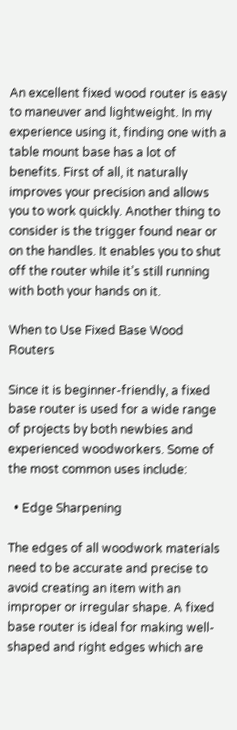An excellent fixed wood router is easy to maneuver and lightweight. In my experience using it, finding one with a table mount base has a lot of benefits. First of all, it naturally improves your precision and allows you to work quickly. Another thing to consider is the trigger found near or on the handles. It enables you to shut off the router while it’s still running with both your hands on it.

When to Use Fixed Base Wood Routers

Since it is beginner-friendly, a fixed base router is used for a wide range of projects by both newbies and experienced woodworkers. Some of the most common uses include:

  • Edge Sharpening

The edges of all woodwork materials need to be accurate and precise to avoid creating an item with an improper or irregular shape. A fixed base router is ideal for making well-shaped and right edges which are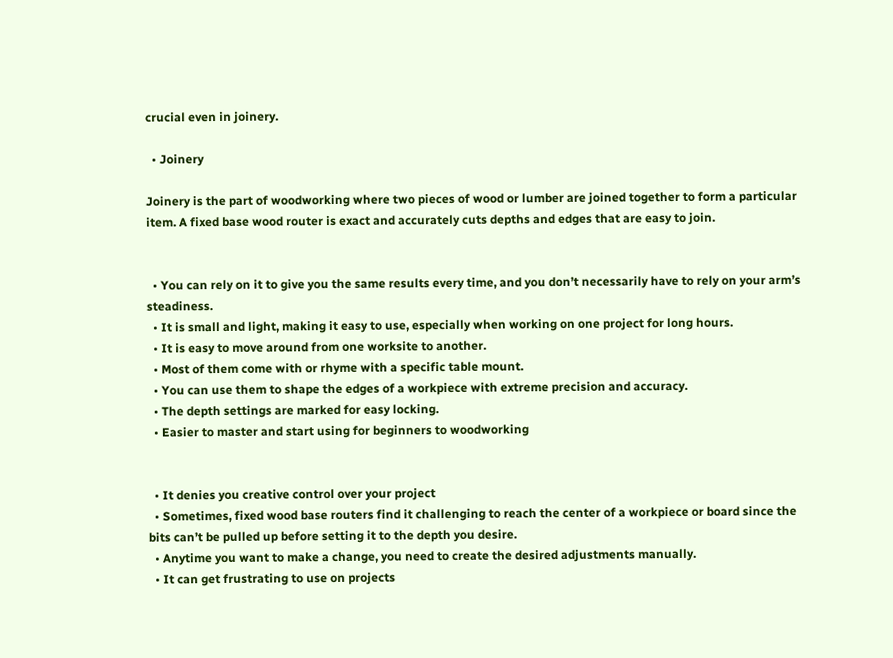crucial even in joinery.

  • Joinery

Joinery is the part of woodworking where two pieces of wood or lumber are joined together to form a particular item. A fixed base wood router is exact and accurately cuts depths and edges that are easy to join.


  • You can rely on it to give you the same results every time, and you don’t necessarily have to rely on your arm’s steadiness.
  • It is small and light, making it easy to use, especially when working on one project for long hours.
  • It is easy to move around from one worksite to another.
  • Most of them come with or rhyme with a specific table mount.
  • You can use them to shape the edges of a workpiece with extreme precision and accuracy.
  • The depth settings are marked for easy locking.
  • Easier to master and start using for beginners to woodworking


  • It denies you creative control over your project
  • Sometimes, fixed wood base routers find it challenging to reach the center of a workpiece or board since the bits can’t be pulled up before setting it to the depth you desire.
  • Anytime you want to make a change, you need to create the desired adjustments manually.
  • It can get frustrating to use on projects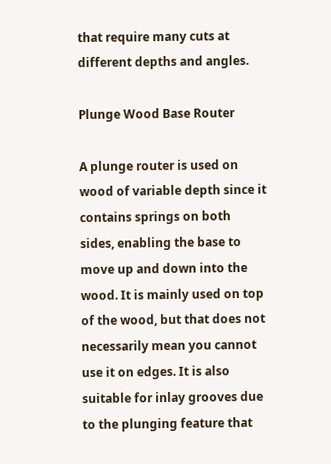that require many cuts at different depths and angles.

Plunge Wood Base Router

A plunge router is used on wood of variable depth since it contains springs on both sides, enabling the base to move up and down into the wood. It is mainly used on top of the wood, but that does not necessarily mean you cannot use it on edges. It is also suitable for inlay grooves due to the plunging feature that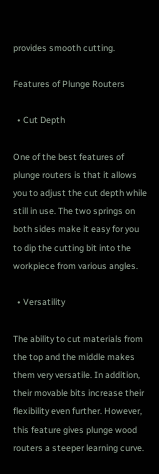provides smooth cutting.

Features of Plunge Routers

  • Cut Depth

One of the best features of plunge routers is that it allows you to adjust the cut depth while still in use. The two springs on both sides make it easy for you to dip the cutting bit into the workpiece from various angles.

  • Versatility

The ability to cut materials from the top and the middle makes them very versatile. In addition, their movable bits increase their flexibility even further. However, this feature gives plunge wood routers a steeper learning curve.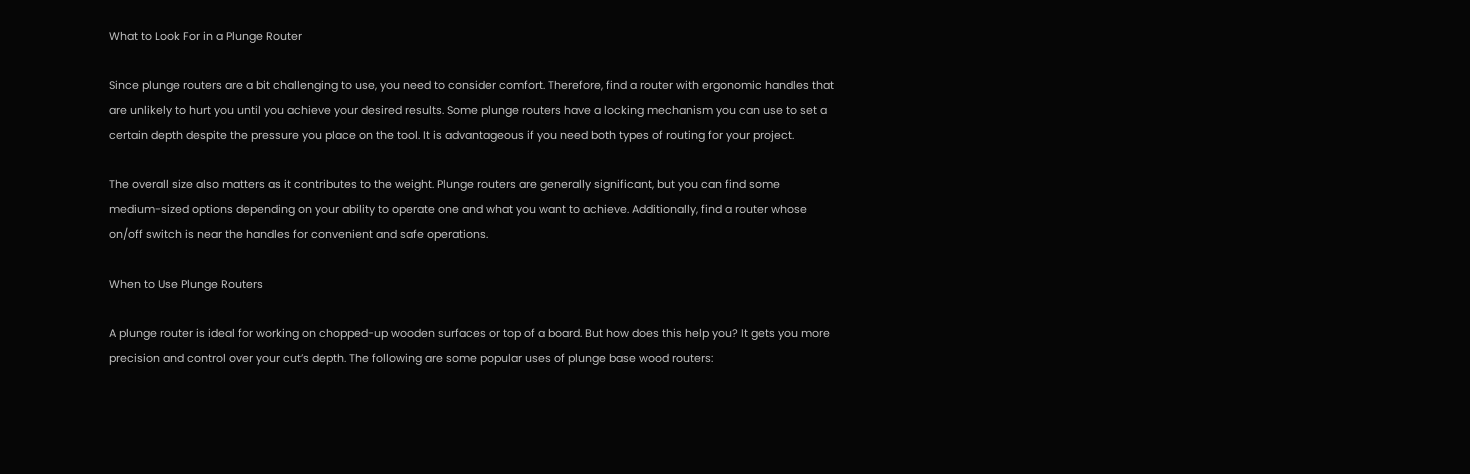What to Look For in a Plunge Router

Since plunge routers are a bit challenging to use, you need to consider comfort. Therefore, find a router with ergonomic handles that are unlikely to hurt you until you achieve your desired results. Some plunge routers have a locking mechanism you can use to set a certain depth despite the pressure you place on the tool. It is advantageous if you need both types of routing for your project.

The overall size also matters as it contributes to the weight. Plunge routers are generally significant, but you can find some medium-sized options depending on your ability to operate one and what you want to achieve. Additionally, find a router whose on/off switch is near the handles for convenient and safe operations.

When to Use Plunge Routers

A plunge router is ideal for working on chopped-up wooden surfaces or top of a board. But how does this help you? It gets you more precision and control over your cut’s depth. The following are some popular uses of plunge base wood routers: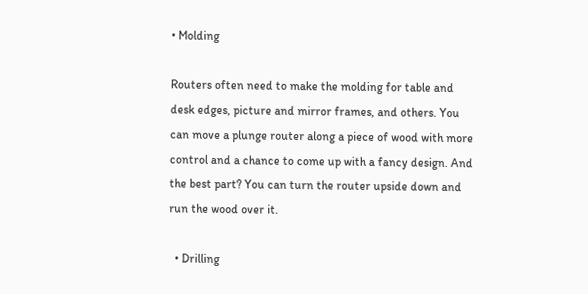• Molding

Routers often need to make the molding for table and desk edges, picture and mirror frames, and others. You can move a plunge router along a piece of wood with more control and a chance to come up with a fancy design. And the best part? You can turn the router upside down and run the wood over it.

  • Drilling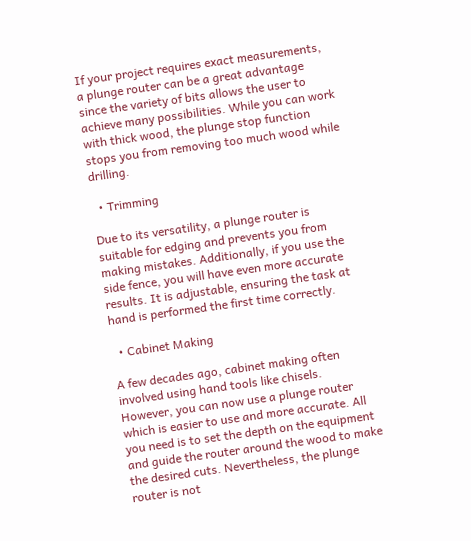If your project requires exact measurements, a plunge router can be a great advantage since the variety of bits allows the user to achieve many possibilities. While you can work with thick wood, the plunge stop function stops you from removing too much wood while drilling.

  • Trimming

Due to its versatility, a plunge router is suitable for edging and prevents you from making mistakes. Additionally, if you use the side fence, you will have even more accurate results. It is adjustable, ensuring the task at hand is performed the first time correctly.

  • Cabinet Making

A few decades ago, cabinet making often involved using hand tools like chisels. However, you can now use a plunge router which is easier to use and more accurate. All you need is to set the depth on the equipment and guide the router around the wood to make the desired cuts. Nevertheless, the plunge router is not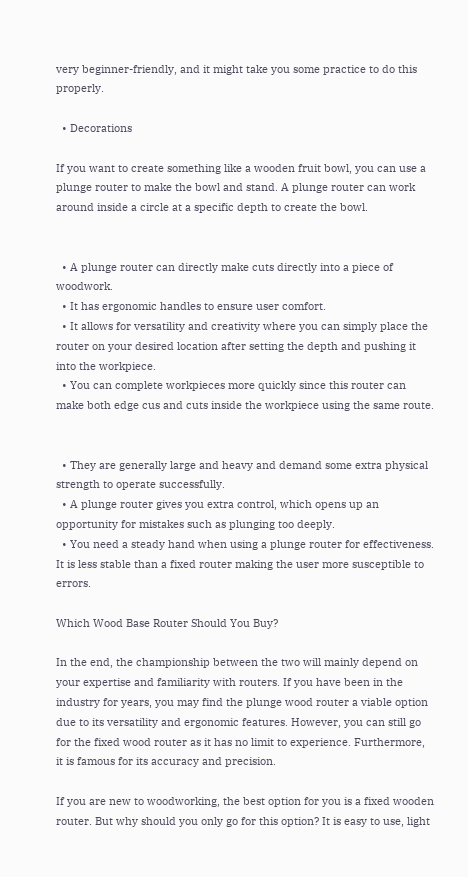very beginner-friendly, and it might take you some practice to do this properly.

  • Decorations

If you want to create something like a wooden fruit bowl, you can use a plunge router to make the bowl and stand. A plunge router can work around inside a circle at a specific depth to create the bowl.


  • A plunge router can directly make cuts directly into a piece of woodwork.
  • It has ergonomic handles to ensure user comfort.
  • It allows for versatility and creativity where you can simply place the router on your desired location after setting the depth and pushing it into the workpiece.
  • You can complete workpieces more quickly since this router can make both edge cus and cuts inside the workpiece using the same route.


  • They are generally large and heavy and demand some extra physical strength to operate successfully.
  • A plunge router gives you extra control, which opens up an opportunity for mistakes such as plunging too deeply.
  • You need a steady hand when using a plunge router for effectiveness. It is less stable than a fixed router making the user more susceptible to errors.

Which Wood Base Router Should You Buy?

In the end, the championship between the two will mainly depend on your expertise and familiarity with routers. If you have been in the industry for years, you may find the plunge wood router a viable option due to its versatility and ergonomic features. However, you can still go for the fixed wood router as it has no limit to experience. Furthermore, it is famous for its accuracy and precision.

If you are new to woodworking, the best option for you is a fixed wooden router. But why should you only go for this option? It is easy to use, light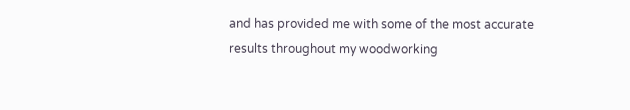and has provided me with some of the most accurate results throughout my woodworking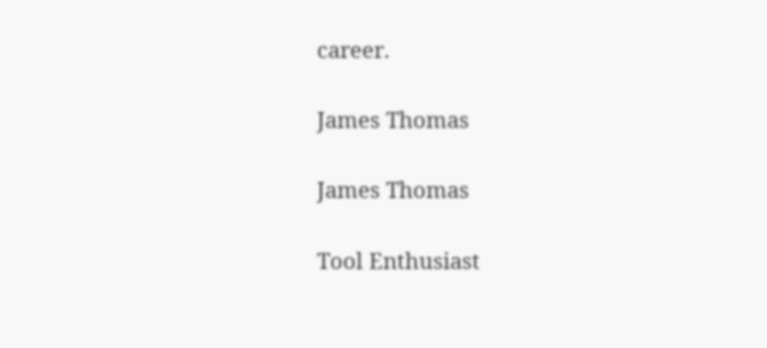career.

James Thomas

James Thomas

Tool Enthusiast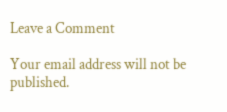Leave a Comment

Your email address will not be published.